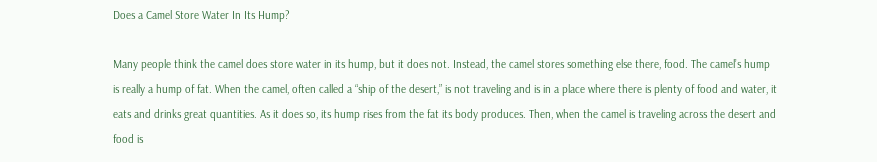Does a Camel Store Water In Its Hump?

Many people think the camel does store water in its hump, but it does not. Instead, the camel stores something else there, food. The camel’s hump is really a hump of fat. When the camel, often called a “ship of the desert,” is not traveling and is in a place where there is plenty of food and water, it eats and drinks great quantities. As it does so, its hump rises from the fat its body produces. Then, when the camel is traveling across the desert and food is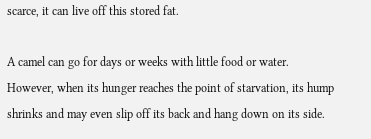scarce, it can live off this stored fat.

A camel can go for days or weeks with little food or water. However, when its hunger reaches the point of starvation, its hump shrinks and may even slip off its back and hang down on its side.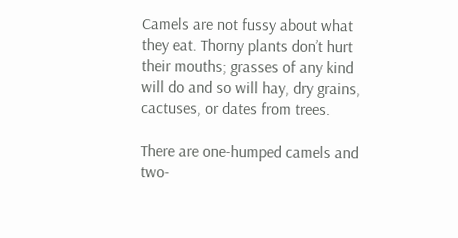Camels are not fussy about what they eat. Thorny plants don’t hurt their mouths; grasses of any kind will do and so will hay, dry grains, cactuses, or dates from trees.

There are one-humped camels and two-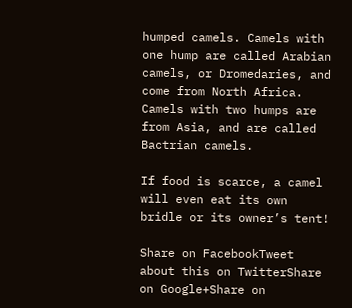humped camels. Camels with one hump are called Arabian camels, or Dromedaries, and come from North Africa. Camels with two humps are from Asia, and are called Bactrian camels.

If food is scarce, a camel will even eat its own bridle or its owner’s tent!

Share on FacebookTweet about this on TwitterShare on Google+Share on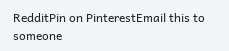RedditPin on PinterestEmail this to someone